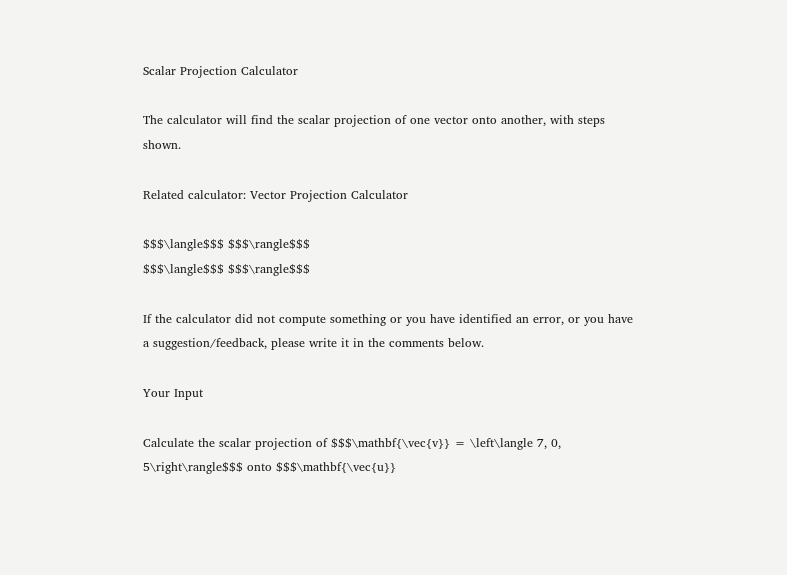Scalar Projection Calculator

The calculator will find the scalar projection of one vector onto another, with steps shown.

Related calculator: Vector Projection Calculator

$$$\langle$$$ $$$\rangle$$$
$$$\langle$$$ $$$\rangle$$$

If the calculator did not compute something or you have identified an error, or you have a suggestion/feedback, please write it in the comments below.

Your Input

Calculate the scalar projection of $$$\mathbf{\vec{v}} = \left\langle 7, 0, 5\right\rangle$$$ onto $$$\mathbf{\vec{u}}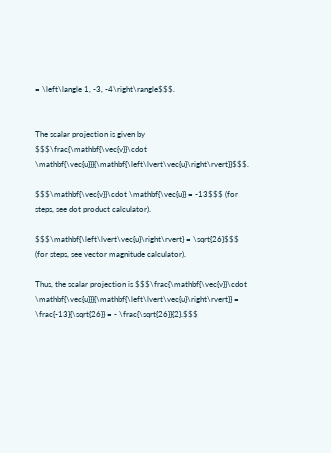= \left\langle 1, -3, -4\right\rangle$$$.


The scalar projection is given by $$$\frac{\mathbf{\vec{v}}\cdot \mathbf{\vec{u}}}{\mathbf{\left\lvert\vec{u}\right\rvert}}$$$.

$$$\mathbf{\vec{v}}\cdot \mathbf{\vec{u}} = -13$$$ (for steps, see dot product calculator).

$$$\mathbf{\left\lvert\vec{u}\right\rvert} = \sqrt{26}$$$ (for steps, see vector magnitude calculator).

Thus, the scalar projection is $$$\frac{\mathbf{\vec{v}}\cdot \mathbf{\vec{u}}}{\mathbf{\left\lvert\vec{u}\right\rvert}} = \frac{-13}{\sqrt{26}} = - \frac{\sqrt{26}}{2}.$$$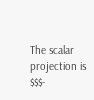The scalar projection is $$$-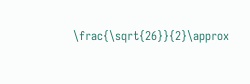\frac{\sqrt{26}}{2}\approx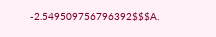-2.549509756796392$$$A.